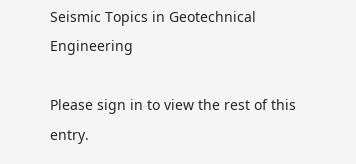Seismic Topics in Geotechnical Engineering

Please sign in to view the rest of this entry.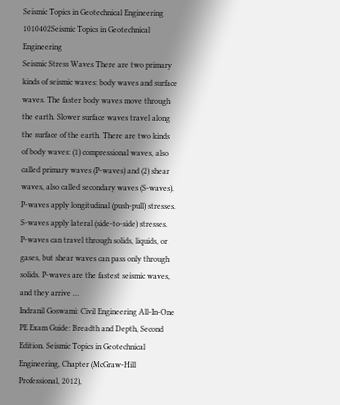Seismic Topics in Geotechnical Engineering
1010402Seismic Topics in Geotechnical Engineering
Seismic Stress Waves There are two primary kinds of seismic waves: body waves and surface waves. The faster body waves move through the earth. Slower surface waves travel along the surface of the earth. There are two kinds of body waves: (1) compressional waves, also called primary waves (P-waves) and (2) shear waves, also called secondary waves (S-waves). P-waves apply longitudinal (push-pull) stresses. S-waves apply lateral (side-to-side) stresses. P-waves can travel through solids, liquids, or gases, but shear waves can pass only through solids. P-waves are the fastest seismic waves, and they arrive …
Indranil Goswami: Civil Engineering All-In-One PE Exam Guide: Breadth and Depth, Second Edition. Seismic Topics in Geotechnical Engineering, Chapter (McGraw-Hill Professional, 2012),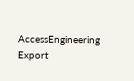AccessEngineering Export